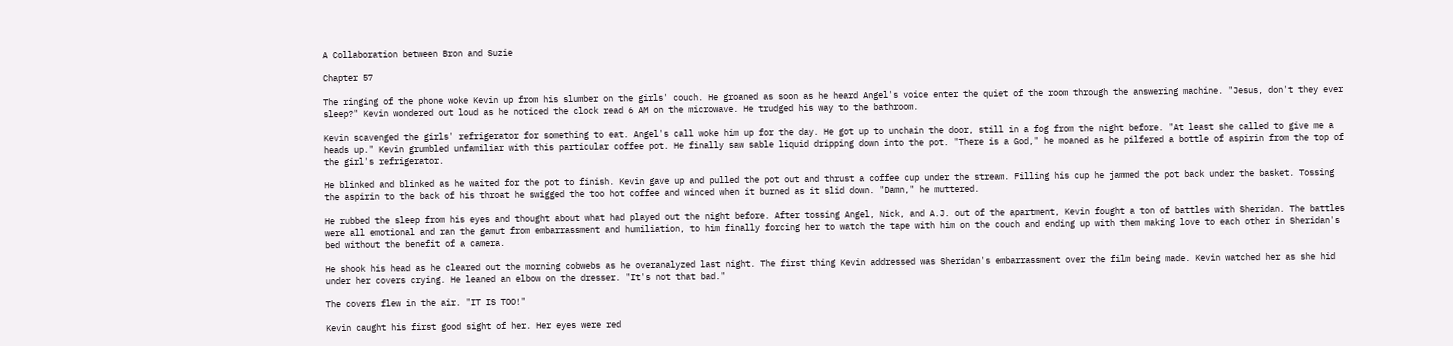A Collaboration between Bron and Suzie

Chapter 57

The ringing of the phone woke Kevin up from his slumber on the girls' couch. He groaned as soon as he heard Angel's voice enter the quiet of the room through the answering machine. "Jesus, don't they ever sleep?" Kevin wondered out loud as he noticed the clock read 6 AM on the microwave. He trudged his way to the bathroom.

Kevin scavenged the girls' refrigerator for something to eat. Angel's call woke him up for the day. He got up to unchain the door, still in a fog from the night before. "At least she called to give me a heads up." Kevin grumbled unfamiliar with this particular coffee pot. He finally saw sable liquid dripping down into the pot. "There is a God," he moaned as he pilfered a bottle of aspirin from the top of the girl's refrigerator.

He blinked and blinked as he waited for the pot to finish. Kevin gave up and pulled the pot out and thrust a coffee cup under the stream. Filling his cup he jammed the pot back under the basket. Tossing the aspirin to the back of his throat he swigged the too hot coffee and winced when it burned as it slid down. "Damn," he muttered.

He rubbed the sleep from his eyes and thought about what had played out the night before. After tossing Angel, Nick, and A.J. out of the apartment, Kevin fought a ton of battles with Sheridan. The battles were all emotional and ran the gamut from embarrassment and humiliation, to him finally forcing her to watch the tape with him on the couch and ending up with them making love to each other in Sheridan's bed without the benefit of a camera.

He shook his head as he cleared out the morning cobwebs as he overanalyzed last night. The first thing Kevin addressed was Sheridan's embarrassment over the film being made. Kevin watched her as she hid under her covers crying. He leaned an elbow on the dresser. "It's not that bad."

The covers flew in the air. "IT IS TOO!"

Kevin caught his first good sight of her. Her eyes were red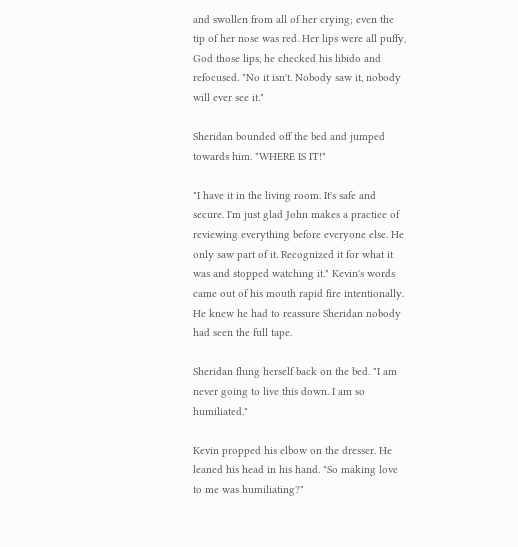and swollen from all of her crying; even the tip of her nose was red. Her lips were all puffy, God those lips, he checked his libido and refocused. "No it isn't. Nobody saw it, nobody will ever see it."

Sheridan bounded off the bed and jumped towards him. "WHERE IS IT!"

"I have it in the living room. It's safe and secure. I'm just glad John makes a practice of reviewing everything before everyone else. He only saw part of it. Recognized it for what it was and stopped watching it." Kevin's words came out of his mouth rapid fire intentionally. He knew he had to reassure Sheridan nobody had seen the full tape.

Sheridan flung herself back on the bed. "I am never going to live this down. I am so humiliated."

Kevin propped his elbow on the dresser. He leaned his head in his hand. "So making love to me was humiliating?"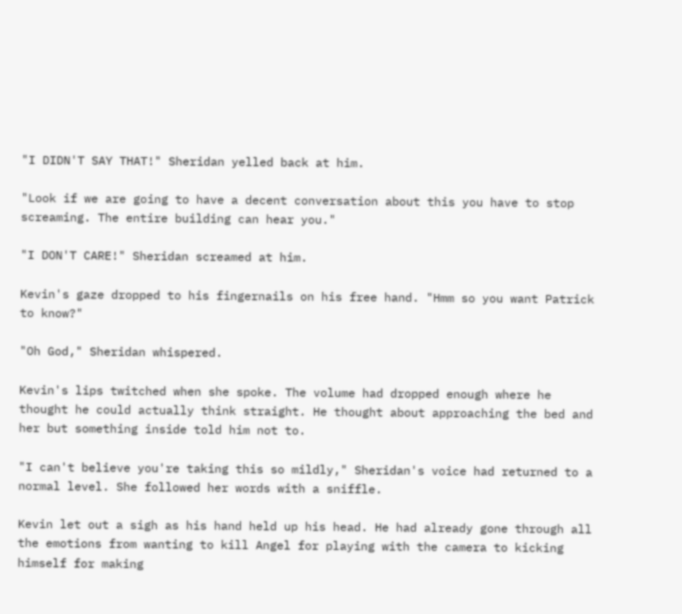"I DIDN'T SAY THAT!" Sheridan yelled back at him.

"Look if we are going to have a decent conversation about this you have to stop screaming. The entire building can hear you."

"I DON'T CARE!" Sheridan screamed at him.

Kevin's gaze dropped to his fingernails on his free hand. "Hmm so you want Patrick to know?"

"Oh God," Sheridan whispered.

Kevin's lips twitched when she spoke. The volume had dropped enough where he thought he could actually think straight. He thought about approaching the bed and her but something inside told him not to.

"I can't believe you're taking this so mildly," Sheridan's voice had returned to a normal level. She followed her words with a sniffle.

Kevin let out a sigh as his hand held up his head. He had already gone through all the emotions from wanting to kill Angel for playing with the camera to kicking himself for making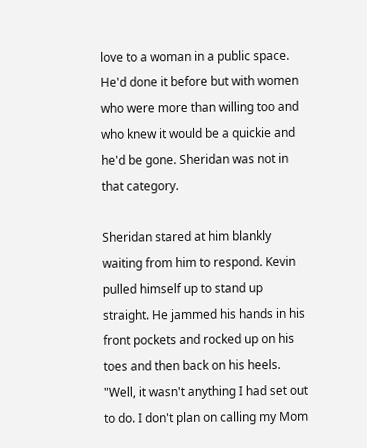love to a woman in a public space. He'd done it before but with women who were more than willing too and who knew it would be a quickie and he'd be gone. Sheridan was not in that category.

Sheridan stared at him blankly waiting from him to respond. Kevin pulled himself up to stand up straight. He jammed his hands in his front pockets and rocked up on his toes and then back on his heels. "Well, it wasn't anything I had set out to do. I don't plan on calling my Mom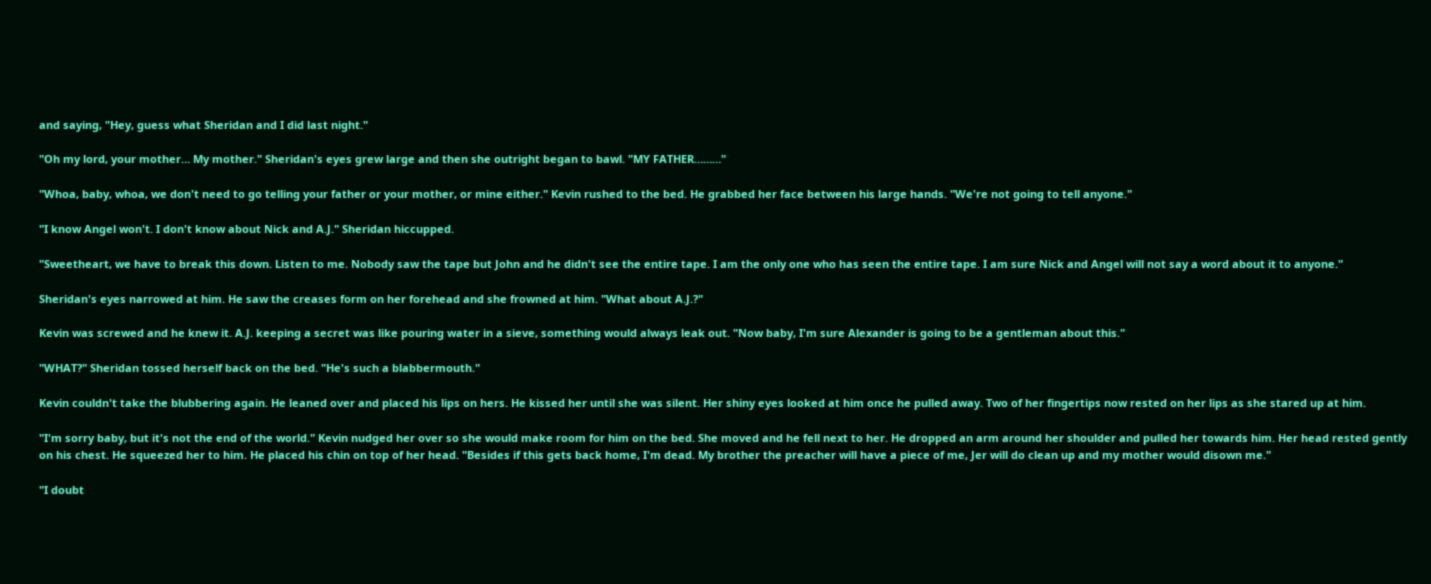and saying, "Hey, guess what Sheridan and I did last night."

"Oh my lord, your mother… My mother." Sheridan's eyes grew large and then she outright began to bawl. "MY FATHER………"

"Whoa, baby, whoa, we don't need to go telling your father or your mother, or mine either." Kevin rushed to the bed. He grabbed her face between his large hands. "We're not going to tell anyone."

"I know Angel won't. I don't know about Nick and A.J." Sheridan hiccupped.

"Sweetheart, we have to break this down. Listen to me. Nobody saw the tape but John and he didn't see the entire tape. I am the only one who has seen the entire tape. I am sure Nick and Angel will not say a word about it to anyone."

Sheridan's eyes narrowed at him. He saw the creases form on her forehead and she frowned at him. "What about A.J.?"

Kevin was screwed and he knew it. A.J. keeping a secret was like pouring water in a sieve, something would always leak out. "Now baby, I'm sure Alexander is going to be a gentleman about this."

"WHAT?" Sheridan tossed herself back on the bed. "He's such a blabbermouth."

Kevin couldn't take the blubbering again. He leaned over and placed his lips on hers. He kissed her until she was silent. Her shiny eyes looked at him once he pulled away. Two of her fingertips now rested on her lips as she stared up at him.

"I'm sorry baby, but it's not the end of the world." Kevin nudged her over so she would make room for him on the bed. She moved and he fell next to her. He dropped an arm around her shoulder and pulled her towards him. Her head rested gently on his chest. He squeezed her to him. He placed his chin on top of her head. "Besides if this gets back home, I'm dead. My brother the preacher will have a piece of me, Jer will do clean up and my mother would disown me."

"I doubt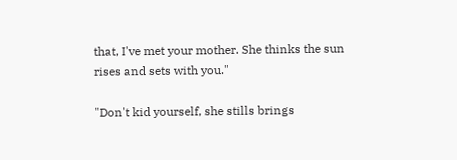that, I've met your mother. She thinks the sun rises and sets with you."

"Don't kid yourself, she stills brings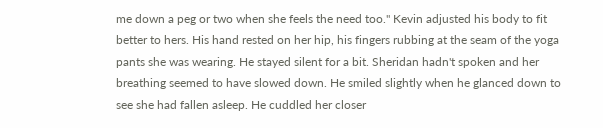me down a peg or two when she feels the need too." Kevin adjusted his body to fit better to hers. His hand rested on her hip, his fingers rubbing at the seam of the yoga pants she was wearing. He stayed silent for a bit. Sheridan hadn't spoken and her breathing seemed to have slowed down. He smiled slightly when he glanced down to see she had fallen asleep. He cuddled her closer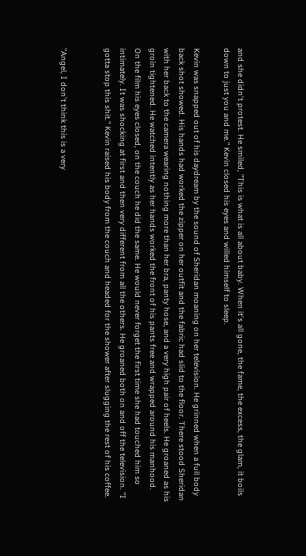and she didn't protest. He smiled, "This is what is all about baby. When it's all gone, the fame, the excess, the glam, it boils down to just you and me." Kevin closed his eyes and willed himself to sleep.

Kevin was snapped out of his daydream by the sound of Sheridan moaning on her television. He grinned when a full body back shot showed. His hands had worked the zipper on her outfit and the fabric had slid to the floor. There stood Sheridan with her back to the camera wearing nothing more than her bra, panty hose, and a very high pair of heels. He groaned as his groin tightened. He watched intently as her hands worked the front of his pants free and wrapped around his manhood. On the film his eyes closed, on the couch he did the same. He would never forget the first time she had touched him so intimately. It was shocking at first and then very different from all the others. He groaned both on and off the television. "I gotta stop this shit." Kevin raised his body from the couch and headed for the shower after slugging the rest of his coffee.


"Angel, I don't think this is a very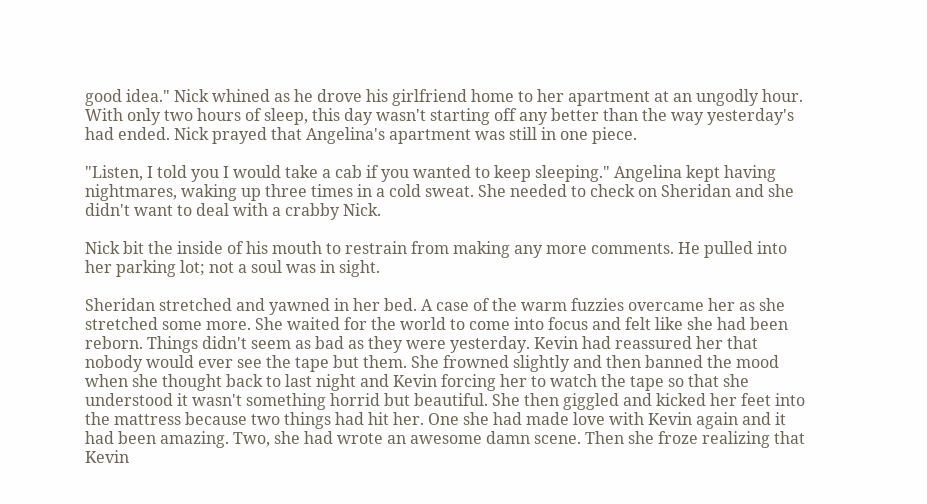good idea." Nick whined as he drove his girlfriend home to her apartment at an ungodly hour. With only two hours of sleep, this day wasn't starting off any better than the way yesterday's had ended. Nick prayed that Angelina's apartment was still in one piece.

"Listen, I told you I would take a cab if you wanted to keep sleeping." Angelina kept having nightmares, waking up three times in a cold sweat. She needed to check on Sheridan and she didn't want to deal with a crabby Nick.

Nick bit the inside of his mouth to restrain from making any more comments. He pulled into her parking lot; not a soul was in sight.

Sheridan stretched and yawned in her bed. A case of the warm fuzzies overcame her as she stretched some more. She waited for the world to come into focus and felt like she had been reborn. Things didn't seem as bad as they were yesterday. Kevin had reassured her that nobody would ever see the tape but them. She frowned slightly and then banned the mood when she thought back to last night and Kevin forcing her to watch the tape so that she understood it wasn't something horrid but beautiful. She then giggled and kicked her feet into the mattress because two things had hit her. One she had made love with Kevin again and it had been amazing. Two, she had wrote an awesome damn scene. Then she froze realizing that Kevin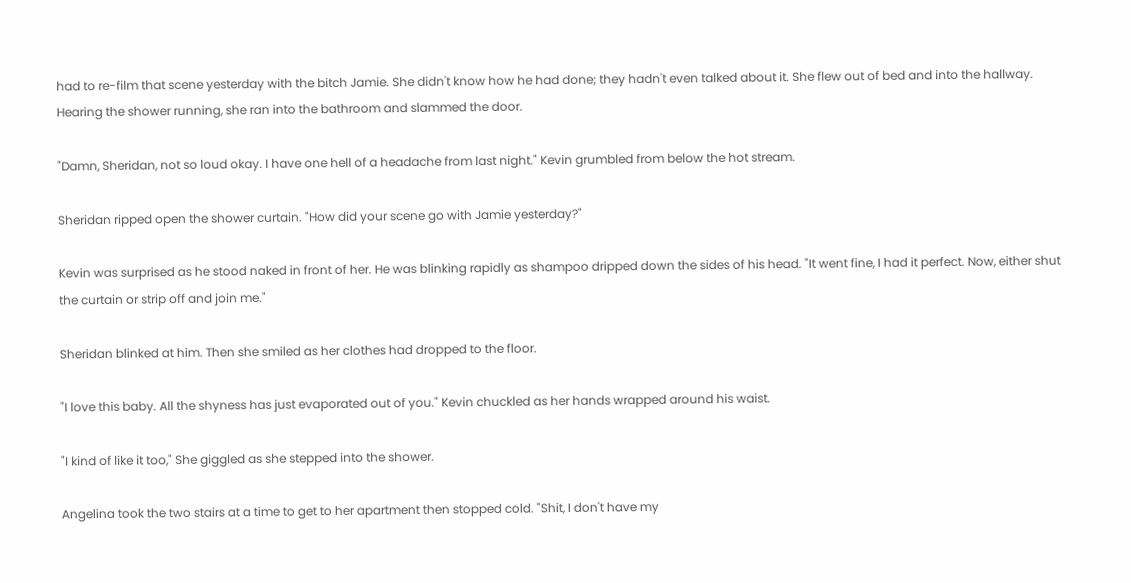had to re-film that scene yesterday with the bitch Jamie. She didn't know how he had done; they hadn't even talked about it. She flew out of bed and into the hallway. Hearing the shower running, she ran into the bathroom and slammed the door.

"Damn, Sheridan, not so loud okay. I have one hell of a headache from last night." Kevin grumbled from below the hot stream.

Sheridan ripped open the shower curtain. "How did your scene go with Jamie yesterday?"

Kevin was surprised as he stood naked in front of her. He was blinking rapidly as shampoo dripped down the sides of his head. "It went fine, I had it perfect. Now, either shut the curtain or strip off and join me."

Sheridan blinked at him. Then she smiled as her clothes had dropped to the floor.

"I love this baby. All the shyness has just evaporated out of you." Kevin chuckled as her hands wrapped around his waist.

"I kind of like it too," She giggled as she stepped into the shower.

Angelina took the two stairs at a time to get to her apartment then stopped cold. "Shit, I don't have my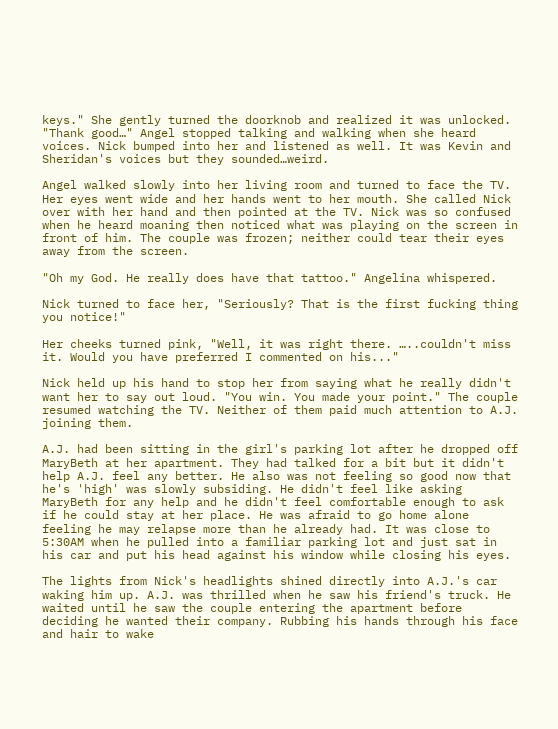keys." She gently turned the doorknob and realized it was unlocked. "Thank good…" Angel stopped talking and walking when she heard voices. Nick bumped into her and listened as well. It was Kevin and Sheridan's voices but they sounded…weird.

Angel walked slowly into her living room and turned to face the TV. Her eyes went wide and her hands went to her mouth. She called Nick over with her hand and then pointed at the TV. Nick was so confused when he heard moaning then noticed what was playing on the screen in front of him. The couple was frozen; neither could tear their eyes away from the screen.

"Oh my God. He really does have that tattoo." Angelina whispered.

Nick turned to face her, "Seriously? That is the first fucking thing you notice!"

Her cheeks turned pink, "Well, it was right there. …..couldn't miss it. Would you have preferred I commented on his..."

Nick held up his hand to stop her from saying what he really didn't want her to say out loud. "You win. You made your point." The couple resumed watching the TV. Neither of them paid much attention to A.J. joining them.

A.J. had been sitting in the girl's parking lot after he dropped off MaryBeth at her apartment. They had talked for a bit but it didn't help A.J. feel any better. He also was not feeling so good now that he's 'high' was slowly subsiding. He didn't feel like asking MaryBeth for any help and he didn't feel comfortable enough to ask if he could stay at her place. He was afraid to go home alone feeling he may relapse more than he already had. It was close to 5:30AM when he pulled into a familiar parking lot and just sat in his car and put his head against his window while closing his eyes.

The lights from Nick's headlights shined directly into A.J.'s car waking him up. A.J. was thrilled when he saw his friend's truck. He waited until he saw the couple entering the apartment before deciding he wanted their company. Rubbing his hands through his face and hair to wake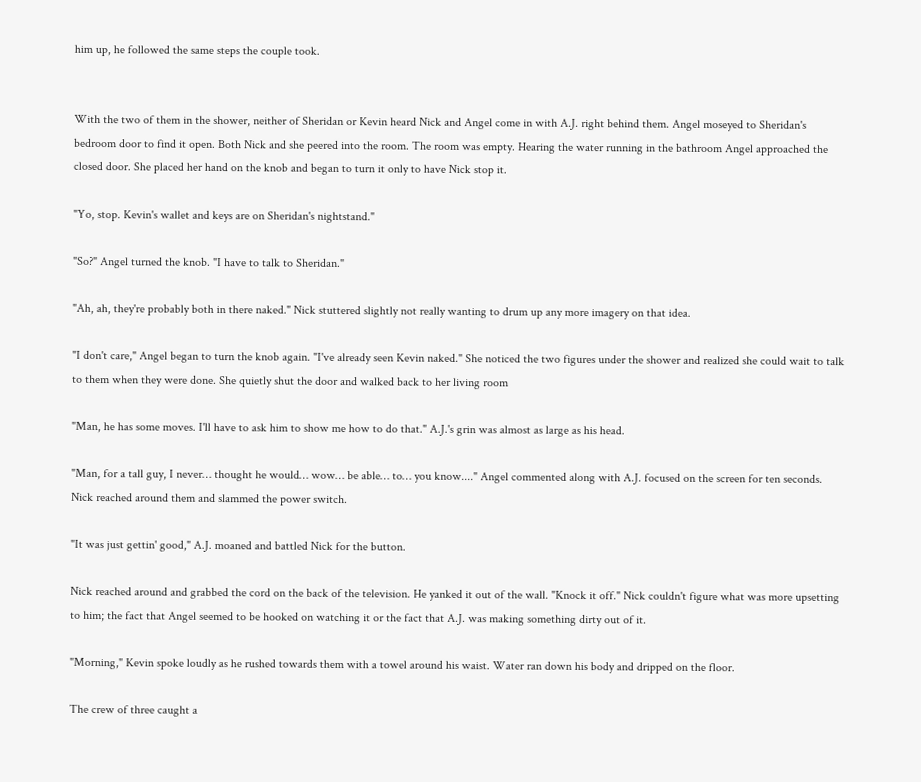him up, he followed the same steps the couple took.


With the two of them in the shower, neither of Sheridan or Kevin heard Nick and Angel come in with A.J. right behind them. Angel moseyed to Sheridan's bedroom door to find it open. Both Nick and she peered into the room. The room was empty. Hearing the water running in the bathroom Angel approached the closed door. She placed her hand on the knob and began to turn it only to have Nick stop it.

"Yo, stop. Kevin's wallet and keys are on Sheridan's nightstand."

"So?" Angel turned the knob. "I have to talk to Sheridan."

"Ah, ah, they're probably both in there naked." Nick stuttered slightly not really wanting to drum up any more imagery on that idea.

"I don't care," Angel began to turn the knob again. "I've already seen Kevin naked." She noticed the two figures under the shower and realized she could wait to talk to them when they were done. She quietly shut the door and walked back to her living room

"Man, he has some moves. I'll have to ask him to show me how to do that." A.J.'s grin was almost as large as his head.

"Man, for a tall guy, I never… thought he would… wow… be able… to… you know...." Angel commented along with A.J. focused on the screen for ten seconds. Nick reached around them and slammed the power switch.

"It was just gettin' good," A.J. moaned and battled Nick for the button.

Nick reached around and grabbed the cord on the back of the television. He yanked it out of the wall. "Knock it off." Nick couldn't figure what was more upsetting to him; the fact that Angel seemed to be hooked on watching it or the fact that A.J. was making something dirty out of it.

"Morning," Kevin spoke loudly as he rushed towards them with a towel around his waist. Water ran down his body and dripped on the floor.

The crew of three caught a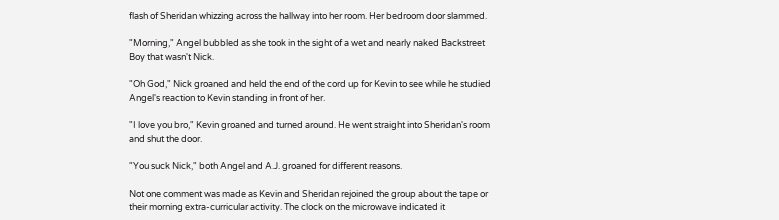flash of Sheridan whizzing across the hallway into her room. Her bedroom door slammed.

"Morning," Angel bubbled as she took in the sight of a wet and nearly naked Backstreet Boy that wasn't Nick.

"Oh God," Nick groaned and held the end of the cord up for Kevin to see while he studied Angel's reaction to Kevin standing in front of her.

"I love you bro," Kevin groaned and turned around. He went straight into Sheridan's room and shut the door.

"You suck Nick," both Angel and A.J. groaned for different reasons.

Not one comment was made as Kevin and Sheridan rejoined the group about the tape or their morning extra-curricular activity. The clock on the microwave indicated it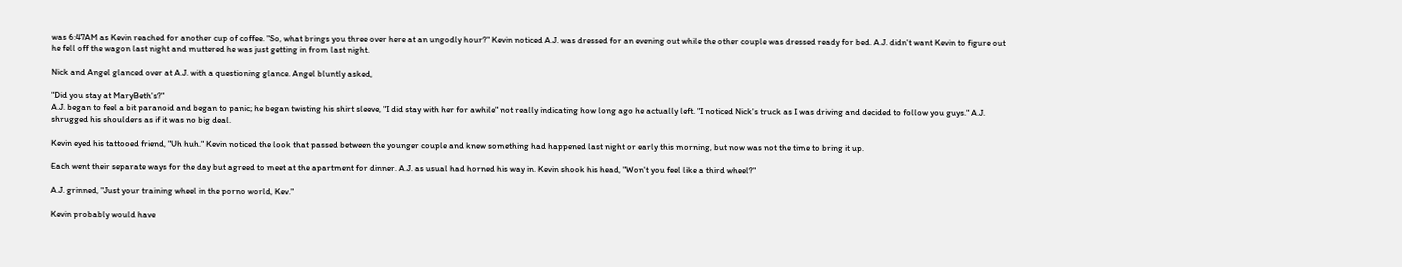was 6:47AM as Kevin reached for another cup of coffee. "So, what brings you three over here at an ungodly hour?" Kevin noticed A.J. was dressed for an evening out while the other couple was dressed ready for bed. A.J. didn't want Kevin to figure out he fell off the wagon last night and muttered he was just getting in from last night.

Nick and Angel glanced over at A.J. with a questioning glance. Angel bluntly asked,

"Did you stay at MaryBeth's?"
A.J. began to feel a bit paranoid and began to panic; he began twisting his shirt sleeve, "I did stay with her for awhile" not really indicating how long ago he actually left. "I noticed Nick's truck as I was driving and decided to follow you guys." A.J. shrugged his shoulders as if it was no big deal.

Kevin eyed his tattooed friend, "Uh huh." Kevin noticed the look that passed between the younger couple and knew something had happened last night or early this morning, but now was not the time to bring it up.

Each went their separate ways for the day but agreed to meet at the apartment for dinner. A.J. as usual had horned his way in. Kevin shook his head, "Won't you feel like a third wheel?"

A.J. grinned, "Just your training wheel in the porno world, Kev."

Kevin probably would have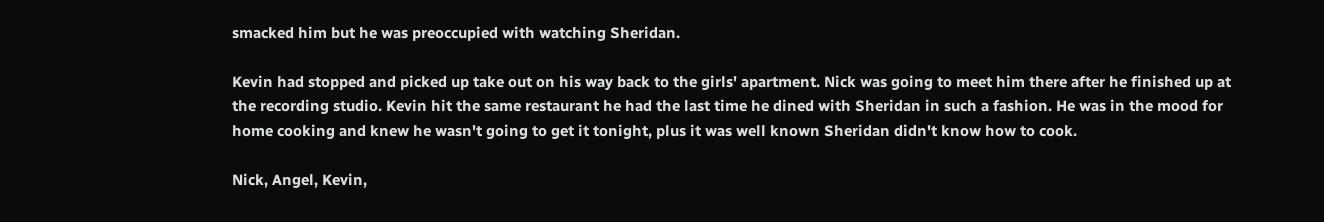smacked him but he was preoccupied with watching Sheridan.

Kevin had stopped and picked up take out on his way back to the girls' apartment. Nick was going to meet him there after he finished up at the recording studio. Kevin hit the same restaurant he had the last time he dined with Sheridan in such a fashion. He was in the mood for home cooking and knew he wasn't going to get it tonight, plus it was well known Sheridan didn't know how to cook.

Nick, Angel, Kevin,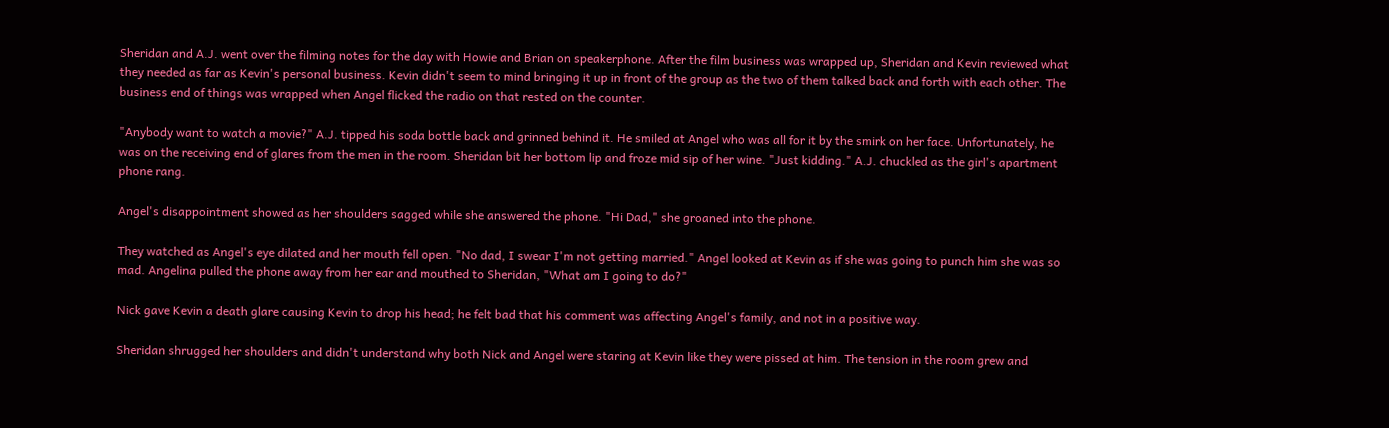Sheridan and A.J. went over the filming notes for the day with Howie and Brian on speakerphone. After the film business was wrapped up, Sheridan and Kevin reviewed what they needed as far as Kevin's personal business. Kevin didn't seem to mind bringing it up in front of the group as the two of them talked back and forth with each other. The business end of things was wrapped when Angel flicked the radio on that rested on the counter.

"Anybody want to watch a movie?" A.J. tipped his soda bottle back and grinned behind it. He smiled at Angel who was all for it by the smirk on her face. Unfortunately, he was on the receiving end of glares from the men in the room. Sheridan bit her bottom lip and froze mid sip of her wine. "Just kidding." A.J. chuckled as the girl's apartment phone rang.

Angel's disappointment showed as her shoulders sagged while she answered the phone. "Hi Dad," she groaned into the phone.

They watched as Angel's eye dilated and her mouth fell open. "No dad, I swear I'm not getting married." Angel looked at Kevin as if she was going to punch him she was so mad. Angelina pulled the phone away from her ear and mouthed to Sheridan, "What am I going to do?"

Nick gave Kevin a death glare causing Kevin to drop his head; he felt bad that his comment was affecting Angel's family, and not in a positive way.

Sheridan shrugged her shoulders and didn't understand why both Nick and Angel were staring at Kevin like they were pissed at him. The tension in the room grew and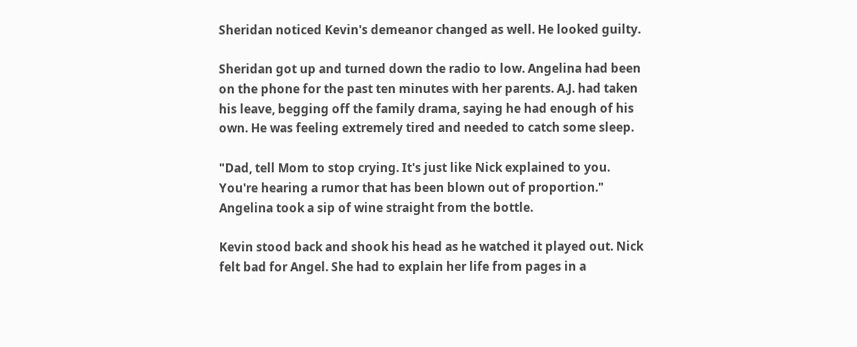Sheridan noticed Kevin's demeanor changed as well. He looked guilty.

Sheridan got up and turned down the radio to low. Angelina had been on the phone for the past ten minutes with her parents. A.J. had taken his leave, begging off the family drama, saying he had enough of his own. He was feeling extremely tired and needed to catch some sleep.

"Dad, tell Mom to stop crying. It's just like Nick explained to you. You're hearing a rumor that has been blown out of proportion." Angelina took a sip of wine straight from the bottle.

Kevin stood back and shook his head as he watched it played out. Nick felt bad for Angel. She had to explain her life from pages in a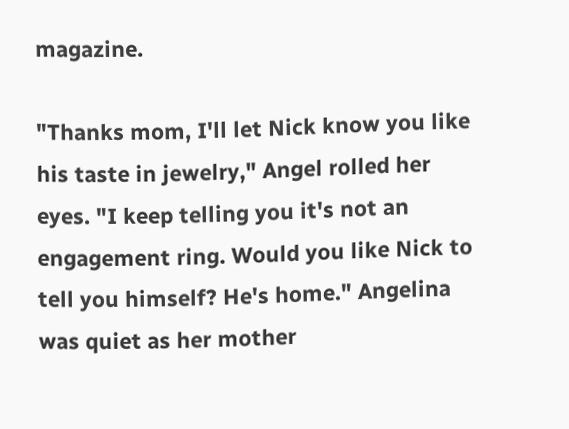magazine.

"Thanks mom, I'll let Nick know you like his taste in jewelry," Angel rolled her eyes. "I keep telling you it's not an engagement ring. Would you like Nick to tell you himself? He's home." Angelina was quiet as her mother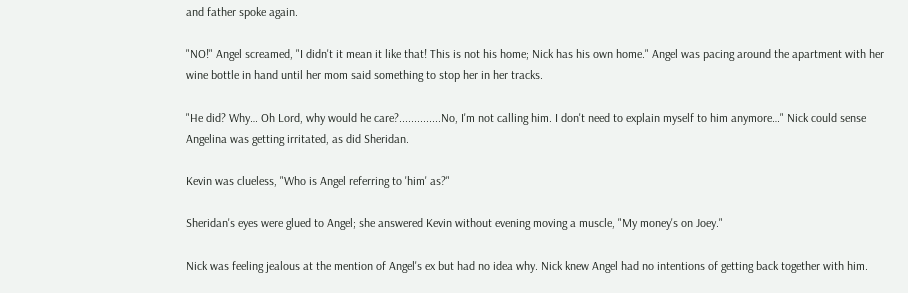and father spoke again.

"NO!" Angel screamed, "I didn't it mean it like that! This is not his home; Nick has his own home." Angel was pacing around the apartment with her wine bottle in hand until her mom said something to stop her in her tracks.

"He did? Why… Oh Lord, why would he care?..............No, I'm not calling him. I don't need to explain myself to him anymore…" Nick could sense Angelina was getting irritated, as did Sheridan.

Kevin was clueless, "Who is Angel referring to 'him' as?"

Sheridan's eyes were glued to Angel; she answered Kevin without evening moving a muscle, "My money's on Joey."

Nick was feeling jealous at the mention of Angel's ex but had no idea why. Nick knew Angel had no intentions of getting back together with him.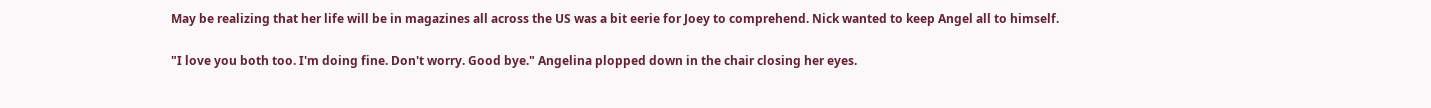May be realizing that her life will be in magazines all across the US was a bit eerie for Joey to comprehend. Nick wanted to keep Angel all to himself.

"I love you both too. I'm doing fine. Don't worry. Good bye." Angelina plopped down in the chair closing her eyes.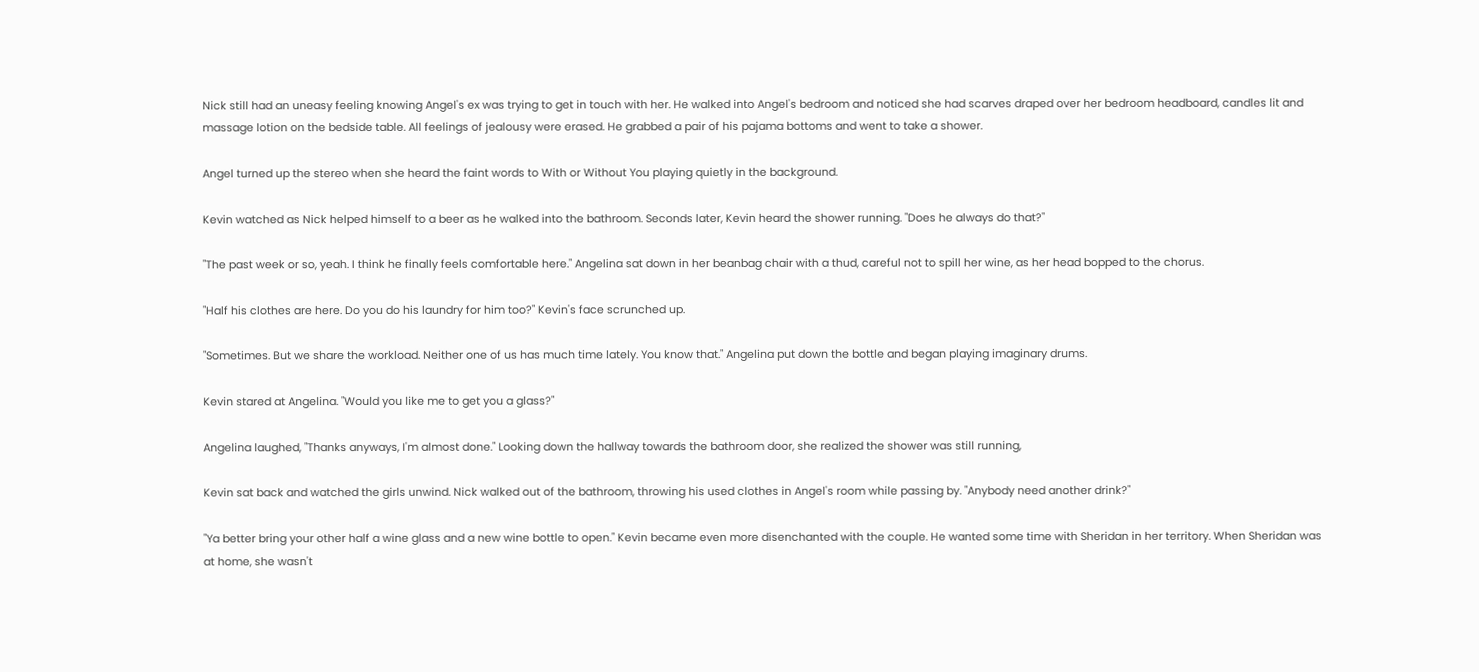Nick still had an uneasy feeling knowing Angel's ex was trying to get in touch with her. He walked into Angel's bedroom and noticed she had scarves draped over her bedroom headboard, candles lit and massage lotion on the bedside table. All feelings of jealousy were erased. He grabbed a pair of his pajama bottoms and went to take a shower.

Angel turned up the stereo when she heard the faint words to With or Without You playing quietly in the background.

Kevin watched as Nick helped himself to a beer as he walked into the bathroom. Seconds later, Kevin heard the shower running. "Does he always do that?"

"The past week or so, yeah. I think he finally feels comfortable here." Angelina sat down in her beanbag chair with a thud, careful not to spill her wine, as her head bopped to the chorus.

"Half his clothes are here. Do you do his laundry for him too?" Kevin's face scrunched up.

"Sometimes. But we share the workload. Neither one of us has much time lately. You know that." Angelina put down the bottle and began playing imaginary drums.

Kevin stared at Angelina. "Would you like me to get you a glass?"

Angelina laughed, "Thanks anyways, I'm almost done." Looking down the hallway towards the bathroom door, she realized the shower was still running,

Kevin sat back and watched the girls unwind. Nick walked out of the bathroom, throwing his used clothes in Angel's room while passing by. "Anybody need another drink?"

"Ya better bring your other half a wine glass and a new wine bottle to open." Kevin became even more disenchanted with the couple. He wanted some time with Sheridan in her territory. When Sheridan was at home, she wasn't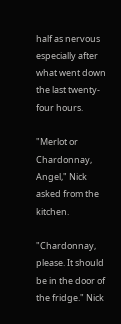half as nervous especially after what went down the last twenty-four hours.

"Merlot or Chardonnay, Angel," Nick asked from the kitchen.

"Chardonnay, please. It should be in the door of the fridge." Nick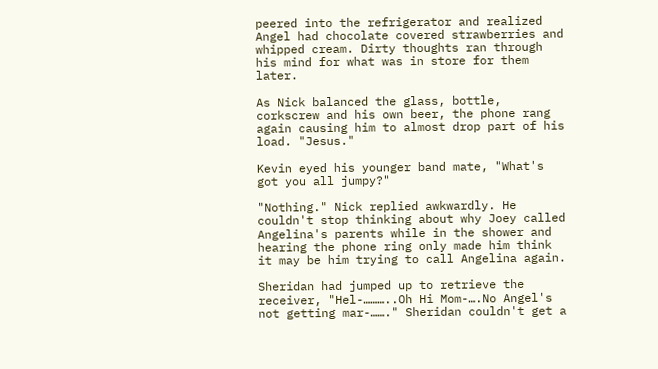peered into the refrigerator and realized Angel had chocolate covered strawberries and whipped cream. Dirty thoughts ran through his mind for what was in store for them later.

As Nick balanced the glass, bottle, corkscrew and his own beer, the phone rang again causing him to almost drop part of his load. "Jesus."

Kevin eyed his younger band mate, "What's got you all jumpy?"

"Nothing." Nick replied awkwardly. He couldn't stop thinking about why Joey called Angelina's parents while in the shower and hearing the phone ring only made him think it may be him trying to call Angelina again.

Sheridan had jumped up to retrieve the receiver, "Hel-………..Oh Hi Mom-….No Angel's not getting mar-……." Sheridan couldn't get a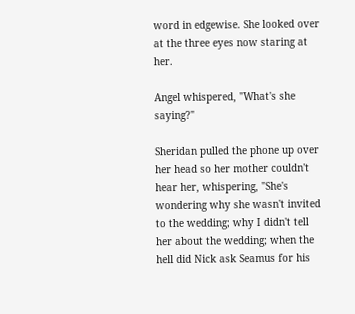word in edgewise. She looked over at the three eyes now staring at her.

Angel whispered, "What's she saying?"

Sheridan pulled the phone up over her head so her mother couldn't hear her, whispering, "She's wondering why she wasn't invited to the wedding; why I didn't tell her about the wedding; when the hell did Nick ask Seamus for his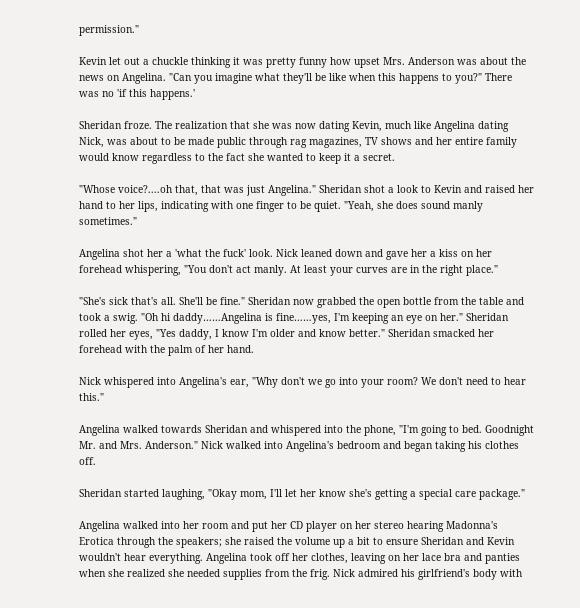permission."

Kevin let out a chuckle thinking it was pretty funny how upset Mrs. Anderson was about the news on Angelina. "Can you imagine what they'll be like when this happens to you?" There was no 'if this happens.'

Sheridan froze. The realization that she was now dating Kevin, much like Angelina dating Nick, was about to be made public through rag magazines, TV shows and her entire family would know regardless to the fact she wanted to keep it a secret.

"Whose voice?....oh that, that was just Angelina." Sheridan shot a look to Kevin and raised her hand to her lips, indicating with one finger to be quiet. "Yeah, she does sound manly sometimes."

Angelina shot her a 'what the fuck' look. Nick leaned down and gave her a kiss on her forehead whispering, "You don't act manly. At least your curves are in the right place."

"She's sick that's all. She'll be fine." Sheridan now grabbed the open bottle from the table and took a swig. "Oh hi daddy……Angelina is fine……yes, I'm keeping an eye on her." Sheridan rolled her eyes, "Yes daddy, I know I'm older and know better." Sheridan smacked her forehead with the palm of her hand.

Nick whispered into Angelina's ear, "Why don't we go into your room? We don't need to hear this."

Angelina walked towards Sheridan and whispered into the phone, "I'm going to bed. Goodnight Mr. and Mrs. Anderson." Nick walked into Angelina's bedroom and began taking his clothes off.

Sheridan started laughing, "Okay mom, I'll let her know she's getting a special care package."

Angelina walked into her room and put her CD player on her stereo hearing Madonna's Erotica through the speakers; she raised the volume up a bit to ensure Sheridan and Kevin wouldn't hear everything. Angelina took off her clothes, leaving on her lace bra and panties when she realized she needed supplies from the frig. Nick admired his girlfriend's body with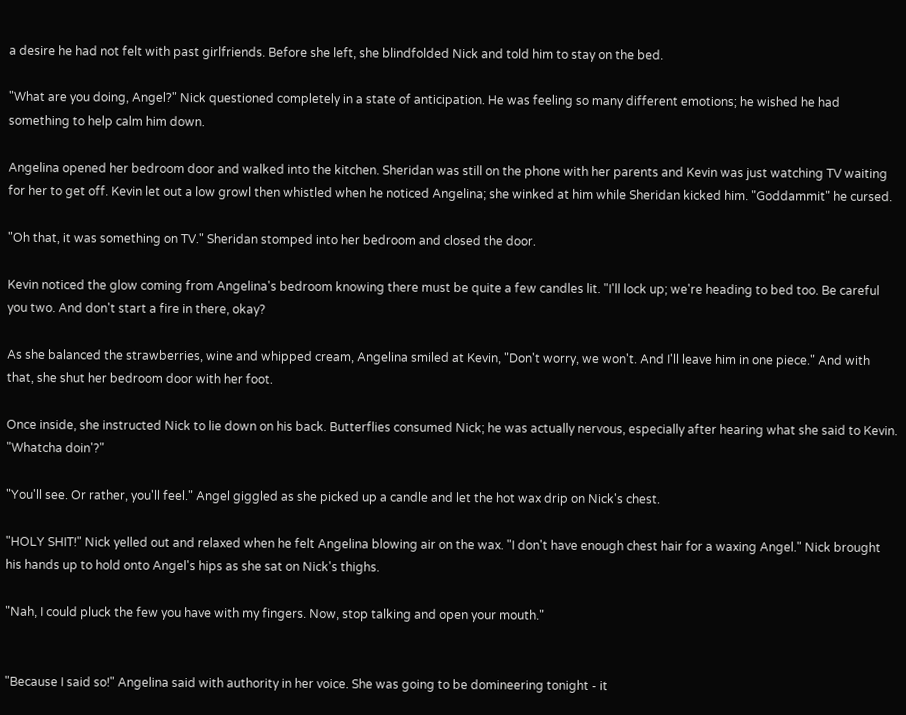a desire he had not felt with past girlfriends. Before she left, she blindfolded Nick and told him to stay on the bed.

"What are you doing, Angel?" Nick questioned completely in a state of anticipation. He was feeling so many different emotions; he wished he had something to help calm him down.

Angelina opened her bedroom door and walked into the kitchen. Sheridan was still on the phone with her parents and Kevin was just watching TV waiting for her to get off. Kevin let out a low growl then whistled when he noticed Angelina; she winked at him while Sheridan kicked him. "Goddammit" he cursed.

"Oh that, it was something on TV." Sheridan stomped into her bedroom and closed the door.

Kevin noticed the glow coming from Angelina's bedroom knowing there must be quite a few candles lit. "I'll lock up; we're heading to bed too. Be careful you two. And don't start a fire in there, okay?

As she balanced the strawberries, wine and whipped cream, Angelina smiled at Kevin, "Don't worry, we won't. And I'll leave him in one piece." And with that, she shut her bedroom door with her foot.

Once inside, she instructed Nick to lie down on his back. Butterflies consumed Nick; he was actually nervous, especially after hearing what she said to Kevin. "Whatcha doin'?"

"You'll see. Or rather, you'll feel." Angel giggled as she picked up a candle and let the hot wax drip on Nick's chest.

"HOLY SHIT!" Nick yelled out and relaxed when he felt Angelina blowing air on the wax. "I don't have enough chest hair for a waxing Angel." Nick brought his hands up to hold onto Angel's hips as she sat on Nick's thighs.

"Nah, I could pluck the few you have with my fingers. Now, stop talking and open your mouth."


"Because I said so!" Angelina said with authority in her voice. She was going to be domineering tonight - it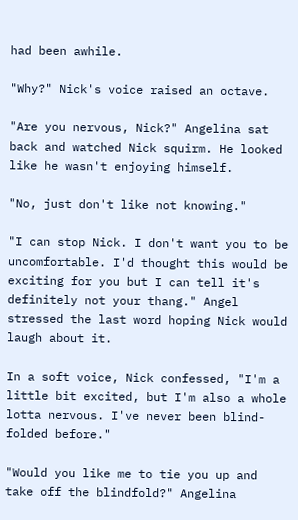had been awhile.

"Why?" Nick's voice raised an octave.

"Are you nervous, Nick?" Angelina sat back and watched Nick squirm. He looked like he wasn't enjoying himself.

"No, just don't like not knowing."

"I can stop Nick. I don't want you to be uncomfortable. I'd thought this would be exciting for you but I can tell it's definitely not your thang." Angel stressed the last word hoping Nick would laugh about it.

In a soft voice, Nick confessed, "I'm a little bit excited, but I'm also a whole lotta nervous. I've never been blind-folded before."

"Would you like me to tie you up and take off the blindfold?" Angelina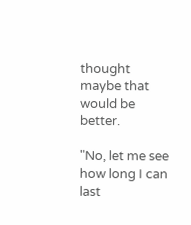thought maybe that would be better.

"No, let me see how long I can last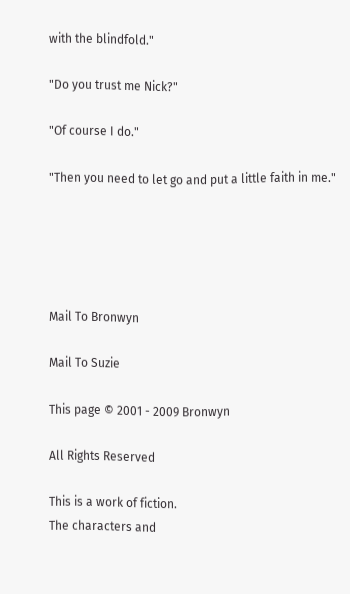with the blindfold."

"Do you trust me Nick?"

"Of course I do."

"Then you need to let go and put a little faith in me."





Mail To Bronwyn

Mail To Suzie

This page © 2001 - 2009 Bronwyn

All Rights Reserved

This is a work of fiction.
The characters and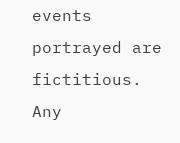events portrayed are fictitious.
Any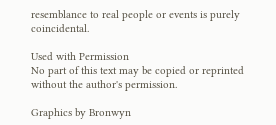resemblance to real people or events is purely coincidental.

Used with Permission
No part of this text may be copied or reprinted
without the author's permission.

Graphics by Bronwyn